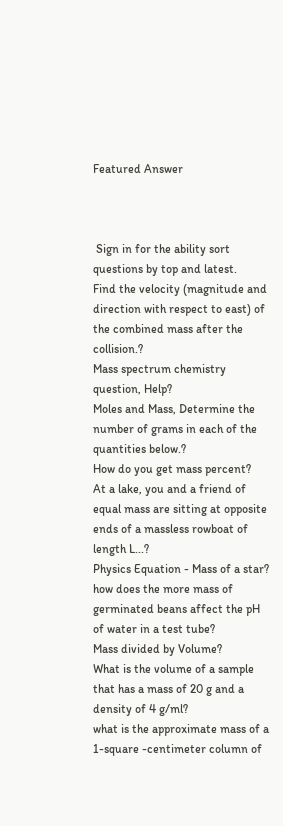Featured Answer



 Sign in for the ability sort questions by top and latest.
Find the velocity (magnitude and direction with respect to east) of the combined mass after the collision.?
Mass spectrum chemistry question, Help?
Moles and Mass, Determine the number of grams in each of the quantities below.?
How do you get mass percent?
At a lake, you and a friend of equal mass are sitting at opposite ends of a massless rowboat of length L...?
Physics Equation - Mass of a star?
how does the more mass of germinated beans affect the pH of water in a test tube?
Mass divided by Volume?
What is the volume of a sample that has a mass of 20 g and a density of 4 g/ml?
what is the approximate mass of a 1-square -centimeter column of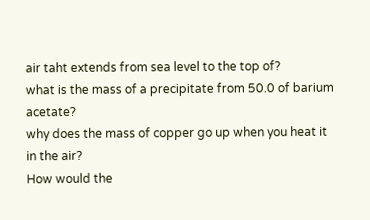air taht extends from sea level to the top of?
what is the mass of a precipitate from 50.0 of barium acetate?
why does the mass of copper go up when you heat it in the air?
How would the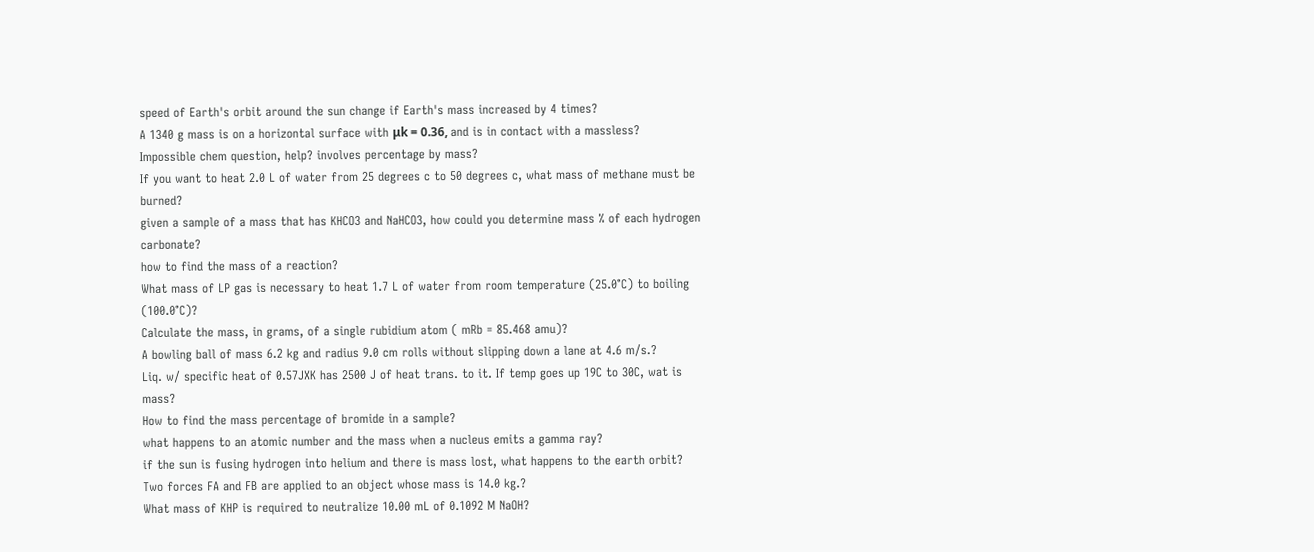speed of Earth's orbit around the sun change if Earth's mass increased by 4 times?
A 1340 g mass is on a horizontal surface with μk = 0.36, and is in contact with a massless?
Impossible chem question, help? involves percentage by mass?
If you want to heat 2.0 L of water from 25 degrees c to 50 degrees c, what mass of methane must be burned?
given a sample of a mass that has KHCO3 and NaHCO3, how could you determine mass % of each hydrogen carbonate?
how to find the mass of a reaction?
What mass of LP gas is necessary to heat 1.7 L of water from room temperature (25.0°C) to boiling (100.0°C)?
Calculate the mass, in grams, of a single rubidium atom ( mRb = 85.468 amu)?
A bowling ball of mass 6.2 kg and radius 9.0 cm rolls without slipping down a lane at 4.6 m/s.?
Liq. w/ specific heat of 0.57JXK has 2500 J of heat trans. to it. If temp goes up 19C to 30C, wat is mass?
How to find the mass percentage of bromide in a sample?
what happens to an atomic number and the mass when a nucleus emits a gamma ray?
if the sun is fusing hydrogen into helium and there is mass lost, what happens to the earth orbit?
Two forces FA and FB are applied to an object whose mass is 14.0 kg.?
What mass of KHP is required to neutralize 10.00 mL of 0.1092 M NaOH?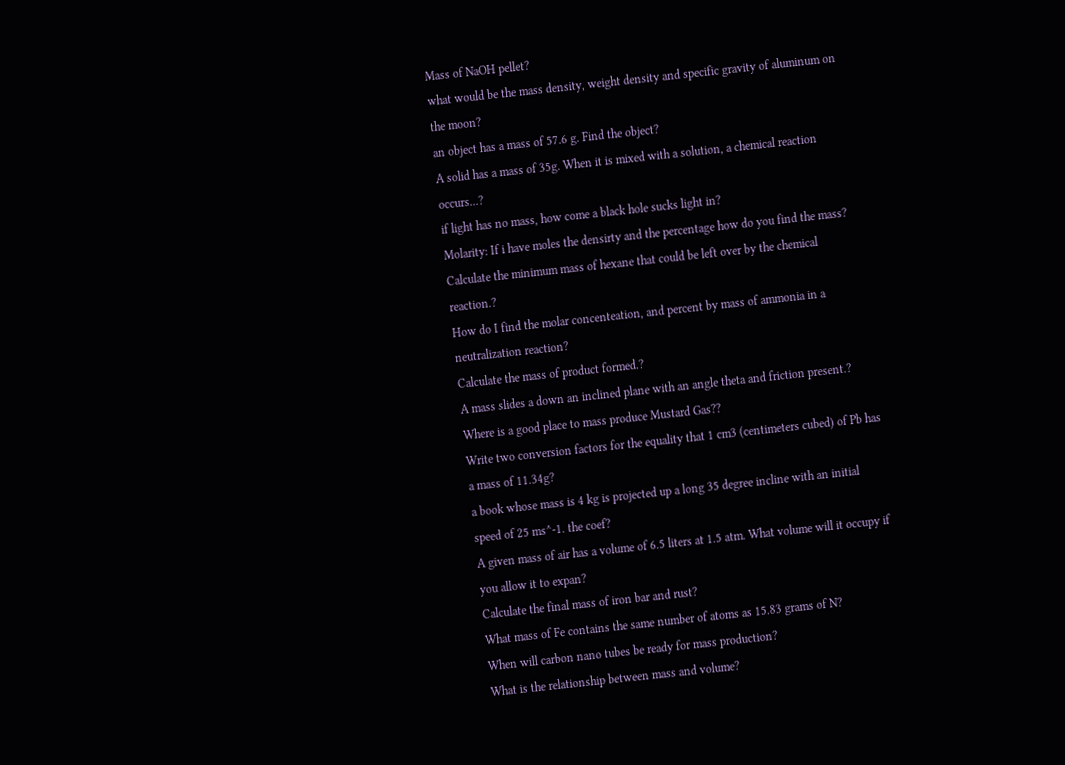Mass of NaOH pellet?
what would be the mass density, weight density and specific gravity of aluminum on the moon?
an object has a mass of 57.6 g. Find the object?
A solid has a mass of 35g. When it is mixed with a solution, a chemical reaction occurs...?
if light has no mass, how come a black hole sucks light in?
Molarity: If i have moles the densirty and the percentage how do you find the mass?
Calculate the minimum mass of hexane that could be left over by the chemical reaction.?
How do I find the molar concenteation, and percent by mass of ammonia in a neutralization reaction?
Calculate the mass of product formed.?
A mass slides a down an inclined plane with an angle theta and friction present.?
Where is a good place to mass produce Mustard Gas??
Write two conversion factors for the equality that 1 cm3 (centimeters cubed) of Pb has a mass of 11.34g?
a book whose mass is 4 kg is projected up a long 35 degree incline with an initial speed of 25 ms^-1. the coef?
A given mass of air has a volume of 6.5 liters at 1.5 atm. What volume will it occupy if you allow it to expan?
Calculate the final mass of iron bar and rust?
What mass of Fe contains the same number of atoms as 15.83 grams of N?
When will carbon nano tubes be ready for mass production?
What is the relationship between mass and volume?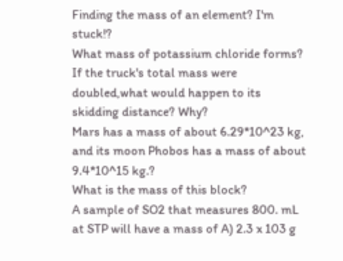Finding the mass of an element? I'm stuck!?
What mass of potassium chloride forms?
If the truck's total mass were doubled,what would happen to its skidding distance? Why?
Mars has a mass of about 6.29*10^23 kg, and its moon Phobos has a mass of about 9.4*10^15 kg.?
What is the mass of this block?
A sample of SO2 that measures 800. mL at STP will have a mass of A) 2.3 x 103 g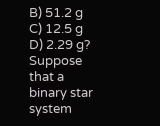B) 51.2 g C) 12.5 g D) 2.29 g?
Suppose that a binary star system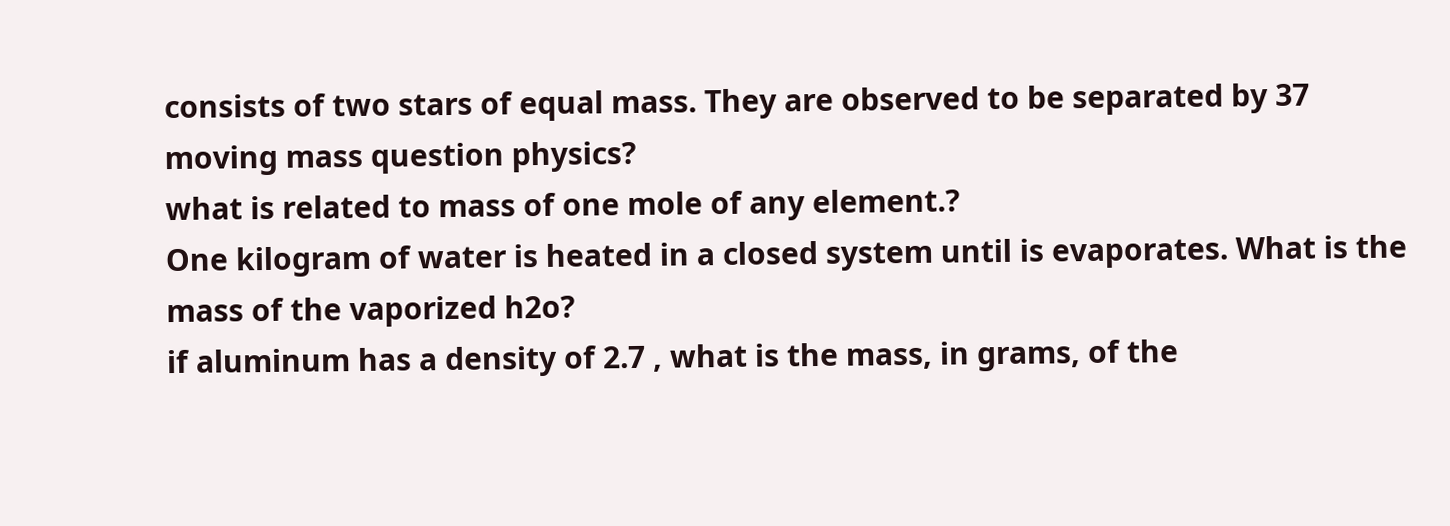consists of two stars of equal mass. They are observed to be separated by 37
moving mass question physics?
what is related to mass of one mole of any element.?
One kilogram of water is heated in a closed system until is evaporates. What is the mass of the vaporized h2o?
if aluminum has a density of 2.7 , what is the mass, in grams, of the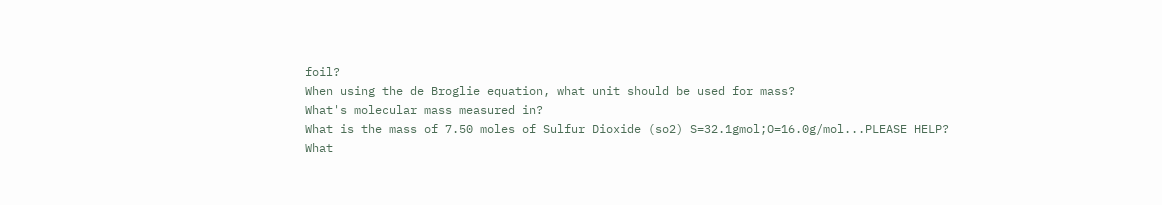foil?
When using the de Broglie equation, what unit should be used for mass?
What's molecular mass measured in?
What is the mass of 7.50 moles of Sulfur Dioxide (so2) S=32.1gmol;O=16.0g/mol...PLEASE HELP?
What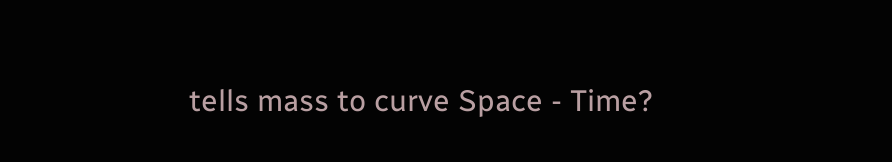tells mass to curve Space - Time?